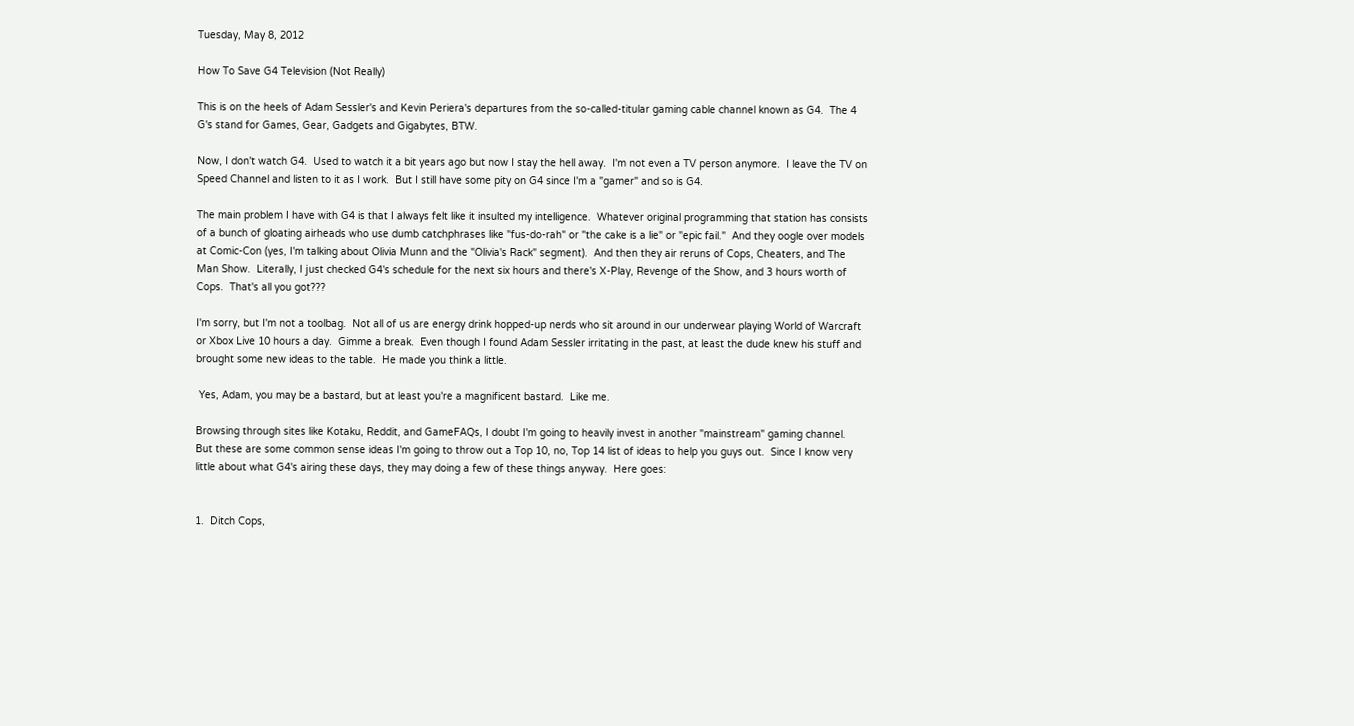Tuesday, May 8, 2012

How To Save G4 Television (Not Really)

This is on the heels of Adam Sessler's and Kevin Periera's departures from the so-called-titular gaming cable channel known as G4.  The 4 G's stand for Games, Gear, Gadgets and Gigabytes, BTW.

Now, I don't watch G4.  Used to watch it a bit years ago but now I stay the hell away.  I'm not even a TV person anymore.  I leave the TV on Speed Channel and listen to it as I work.  But I still have some pity on G4 since I'm a "gamer" and so is G4.

The main problem I have with G4 is that I always felt like it insulted my intelligence.  Whatever original programming that station has consists of a bunch of gloating airheads who use dumb catchphrases like "fus-do-rah" or "the cake is a lie" or "epic fail."  And they oogle over models at Comic-Con (yes, I'm talking about Olivia Munn and the "Olivia's Rack" segment).  And then they air reruns of Cops, Cheaters, and The Man Show.  Literally, I just checked G4's schedule for the next six hours and there's X-Play, Revenge of the Show, and 3 hours worth of Cops.  That's all you got???

I'm sorry, but I'm not a toolbag.  Not all of us are energy drink hopped-up nerds who sit around in our underwear playing World of Warcraft or Xbox Live 10 hours a day.  Gimme a break.  Even though I found Adam Sessler irritating in the past, at least the dude knew his stuff and brought some new ideas to the table.  He made you think a little.

 Yes, Adam, you may be a bastard, but at least you're a magnificent bastard.  Like me.

Browsing through sites like Kotaku, Reddit, and GameFAQs, I doubt I'm going to heavily invest in another "mainstream" gaming channel.  But these are some common sense ideas I'm going to throw out a Top 10, no, Top 14 list of ideas to help you guys out.  Since I know very little about what G4's airing these days, they may doing a few of these things anyway.  Here goes:


1.  Ditch Cops,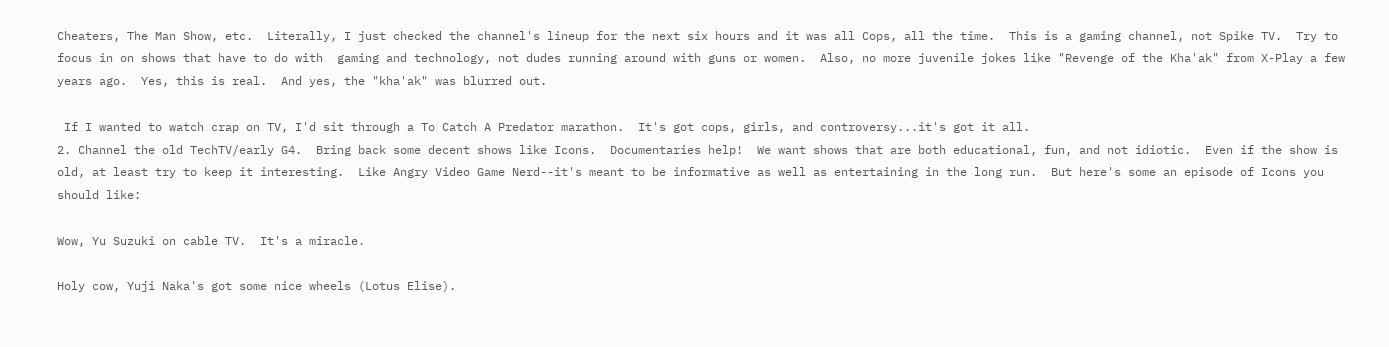Cheaters, The Man Show, etc.  Literally, I just checked the channel's lineup for the next six hours and it was all Cops, all the time.  This is a gaming channel, not Spike TV.  Try to focus in on shows that have to do with  gaming and technology, not dudes running around with guns or women.  Also, no more juvenile jokes like "Revenge of the Kha'ak" from X-Play a few years ago.  Yes, this is real.  And yes, the "kha'ak" was blurred out.

 If I wanted to watch crap on TV, I'd sit through a To Catch A Predator marathon.  It's got cops, girls, and controversy...it's got it all.
2. Channel the old TechTV/early G4.  Bring back some decent shows like Icons.  Documentaries help!  We want shows that are both educational, fun, and not idiotic.  Even if the show is old, at least try to keep it interesting.  Like Angry Video Game Nerd--it's meant to be informative as well as entertaining in the long run.  But here's some an episode of Icons you should like:

Wow, Yu Suzuki on cable TV.  It's a miracle.

Holy cow, Yuji Naka's got some nice wheels (Lotus Elise).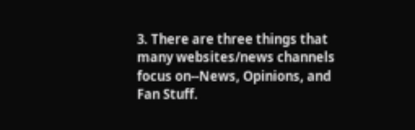3. There are three things that many websites/news channels focus on--News, Opinions, and Fan Stuff.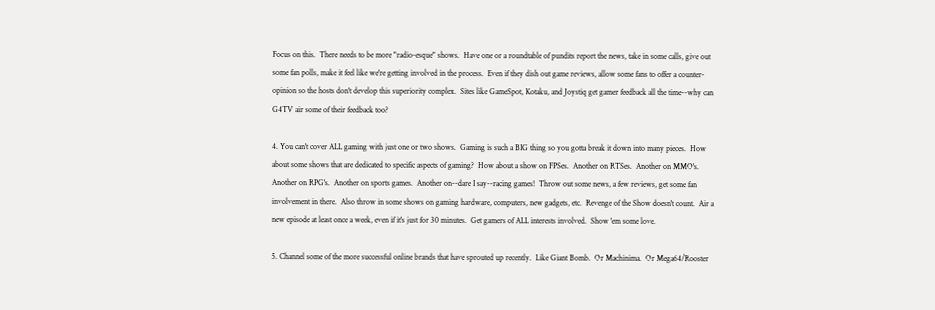Focus on this.  There needs to be more "radio-esque" shows.  Have one or a roundtable of pundits report the news, take in some calls, give out some fan polls, make it feel like we're getting involved in the process.  Even if they dish out game reviews, allow some fans to offer a counter-opinion so the hosts don't develop this superiority complex.  Sites like GameSpot, Kotaku, and Joystiq get gamer feedback all the time--why can G4TV air some of their feedback too?

4. You can't cover ALL gaming with just one or two shows.  Gaming is such a BIG thing so you gotta break it down into many pieces.  How about some shows that are dedicated to specific aspects of gaming?  How about a show on FPSes.  Another on RTSes.  Another on MMO's.  Another on RPG's.  Another on sports games.  Another on--dare I say--racing games!  Throw out some news, a few reviews, get some fan involvement in there.  Also throw in some shows on gaming hardware, computers, new gadgets, etc.  Revenge of the Show doesn't count.  Air a new episode at least once a week, even if it's just for 30 minutes.  Get gamers of ALL interests involved.  Show 'em some love.

5. Channel some of the more successful online brands that have sprouted up recently.  Like Giant Bomb.  Or Machinima.  Or Mega64/Rooster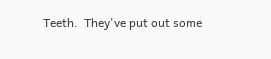Teeth.  They've put out some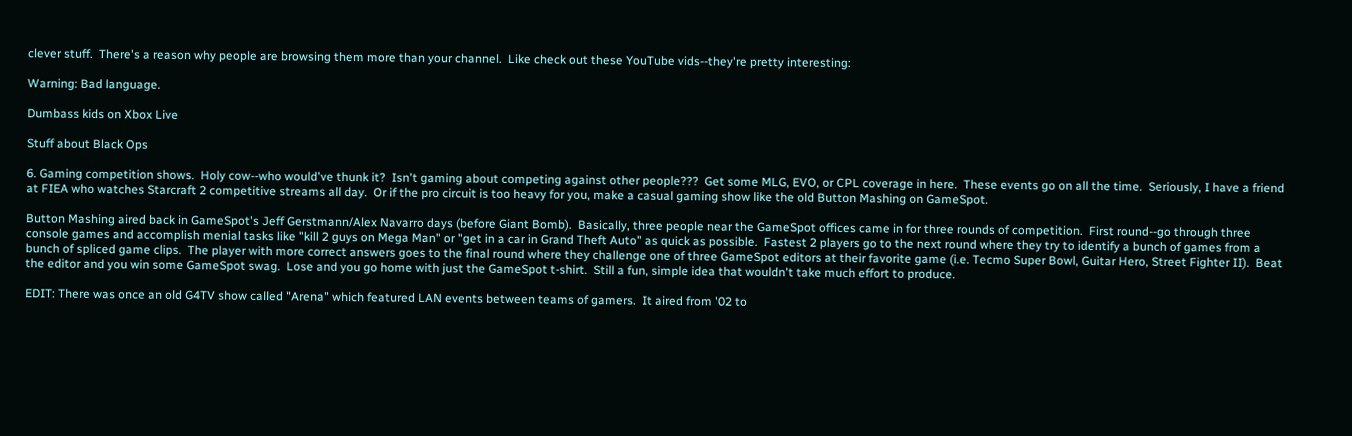clever stuff.  There's a reason why people are browsing them more than your channel.  Like check out these YouTube vids--they're pretty interesting:

Warning: Bad language.

Dumbass kids on Xbox Live

Stuff about Black Ops

6. Gaming competition shows.  Holy cow--who would've thunk it?  Isn't gaming about competing against other people???  Get some MLG, EVO, or CPL coverage in here.  These events go on all the time.  Seriously, I have a friend at FIEA who watches Starcraft 2 competitive streams all day.  Or if the pro circuit is too heavy for you, make a casual gaming show like the old Button Mashing on GameSpot.

Button Mashing aired back in GameSpot's Jeff Gerstmann/Alex Navarro days (before Giant Bomb).  Basically, three people near the GameSpot offices came in for three rounds of competition.  First round--go through three console games and accomplish menial tasks like "kill 2 guys on Mega Man" or "get in a car in Grand Theft Auto" as quick as possible.  Fastest 2 players go to the next round where they try to identify a bunch of games from a bunch of spliced game clips.  The player with more correct answers goes to the final round where they challenge one of three GameSpot editors at their favorite game (i.e. Tecmo Super Bowl, Guitar Hero, Street Fighter II).  Beat the editor and you win some GameSpot swag.  Lose and you go home with just the GameSpot t-shirt.  Still a fun, simple idea that wouldn't take much effort to produce.

EDIT: There was once an old G4TV show called "Arena" which featured LAN events between teams of gamers.  It aired from '02 to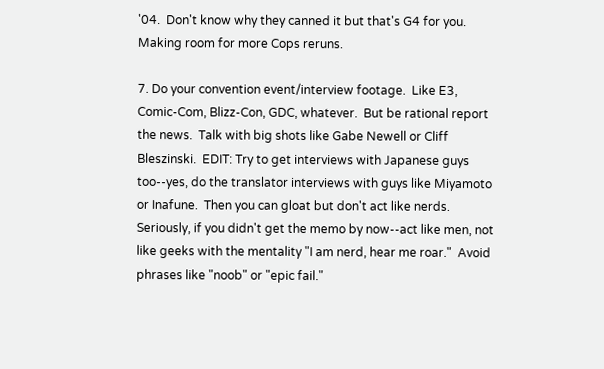'04.  Don't know why they canned it but that's G4 for you.  Making room for more Cops reruns.

7. Do your convention event/interview footage.  Like E3, Comic-Com, Blizz-Con, GDC, whatever.  But be rational report the news.  Talk with big shots like Gabe Newell or Cliff Bleszinski.  EDIT: Try to get interviews with Japanese guys too--yes, do the translator interviews with guys like Miyamoto or Inafune.  Then you can gloat but don't act like nerds.  Seriously, if you didn't get the memo by now--act like men, not like geeks with the mentality "I am nerd, hear me roar."  Avoid phrases like "noob" or "epic fail."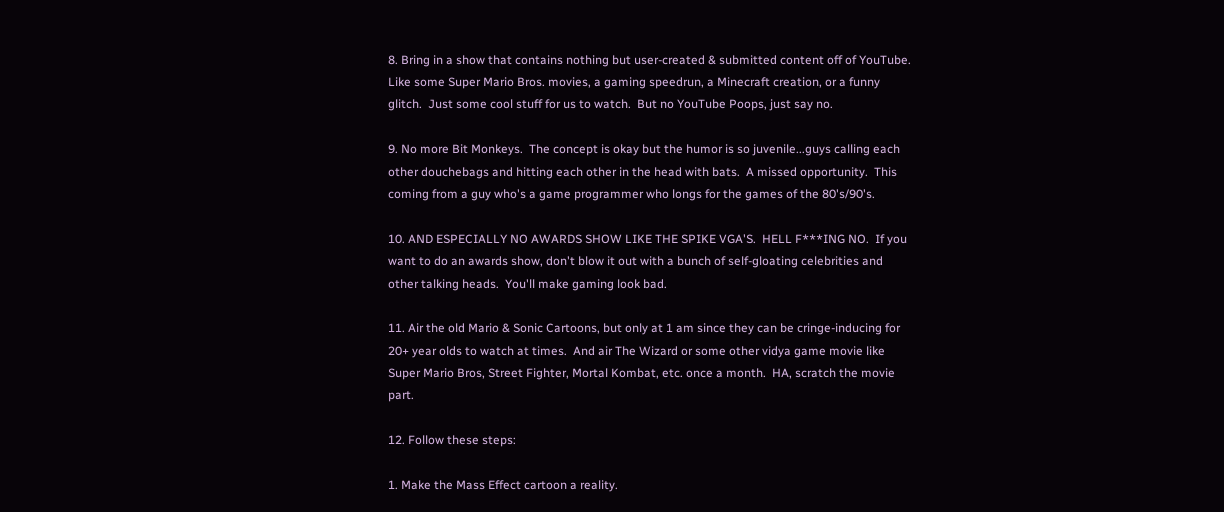8. Bring in a show that contains nothing but user-created & submitted content off of YouTube.  Like some Super Mario Bros. movies, a gaming speedrun, a Minecraft creation, or a funny glitch.  Just some cool stuff for us to watch.  But no YouTube Poops, just say no.

9. No more Bit Monkeys.  The concept is okay but the humor is so juvenile...guys calling each other douchebags and hitting each other in the head with bats.  A missed opportunity.  This coming from a guy who's a game programmer who longs for the games of the 80's/90's.

10. AND ESPECIALLY NO AWARDS SHOW LIKE THE SPIKE VGA'S.  HELL F***ING NO.  If you want to do an awards show, don't blow it out with a bunch of self-gloating celebrities and other talking heads.  You'll make gaming look bad.

11. Air the old Mario & Sonic Cartoons, but only at 1 am since they can be cringe-inducing for 20+ year olds to watch at times.  And air The Wizard or some other vidya game movie like Super Mario Bros, Street Fighter, Mortal Kombat, etc. once a month.  HA, scratch the movie part.

12. Follow these steps:

1. Make the Mass Effect cartoon a reality.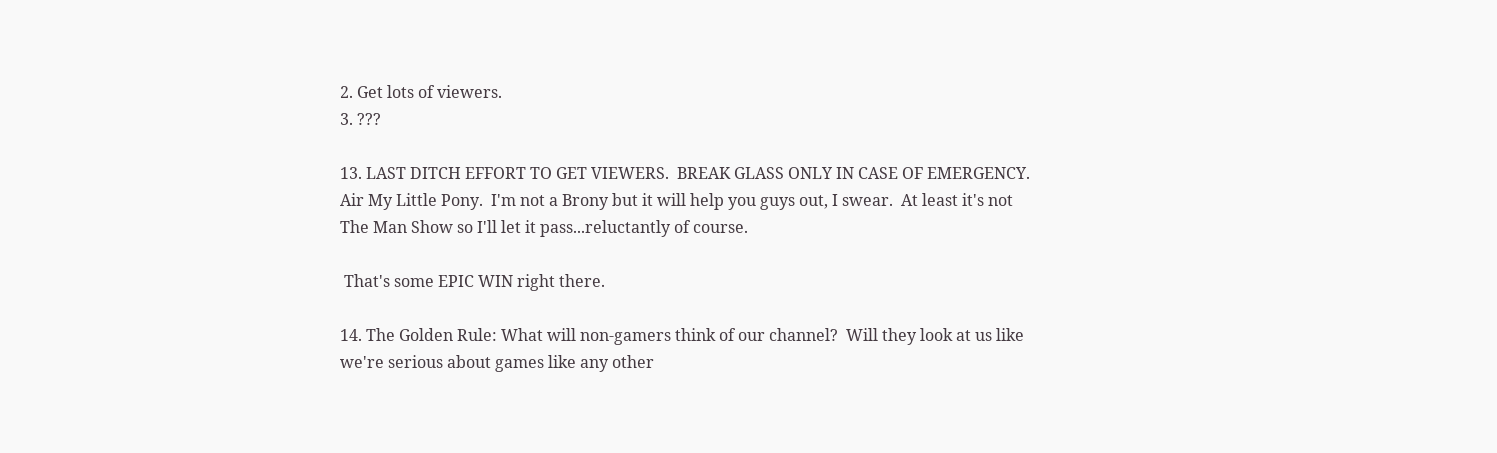2. Get lots of viewers.
3. ???

13. LAST DITCH EFFORT TO GET VIEWERS.  BREAK GLASS ONLY IN CASE OF EMERGENCY.  Air My Little Pony.  I'm not a Brony but it will help you guys out, I swear.  At least it's not The Man Show so I'll let it pass...reluctantly of course.

 That's some EPIC WIN right there.

14. The Golden Rule: What will non-gamers think of our channel?  Will they look at us like we're serious about games like any other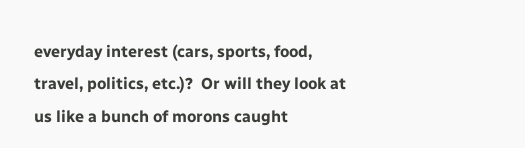everyday interest (cars, sports, food, travel, politics, etc.)?  Or will they look at us like a bunch of morons caught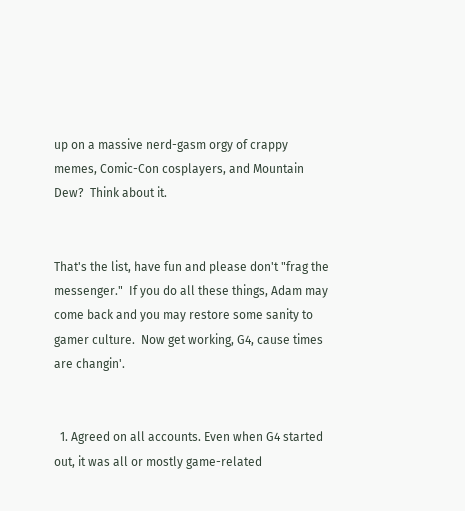up on a massive nerd-gasm orgy of crappy memes, Comic-Con cosplayers, and Mountain Dew?  Think about it.


That's the list, have fun and please don't "frag the messenger."  If you do all these things, Adam may come back and you may restore some sanity to gamer culture.  Now get working, G4, cause times are changin'.


  1. Agreed on all accounts. Even when G4 started out, it was all or mostly game-related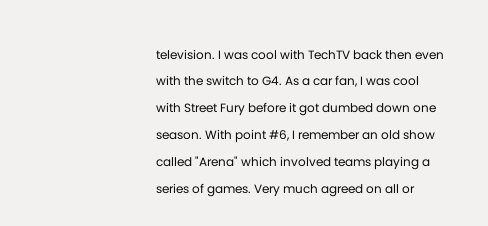television. I was cool with TechTV back then even with the switch to G4. As a car fan, I was cool with Street Fury before it got dumbed down one season. With point #6, I remember an old show called "Arena" which involved teams playing a series of games. Very much agreed on all or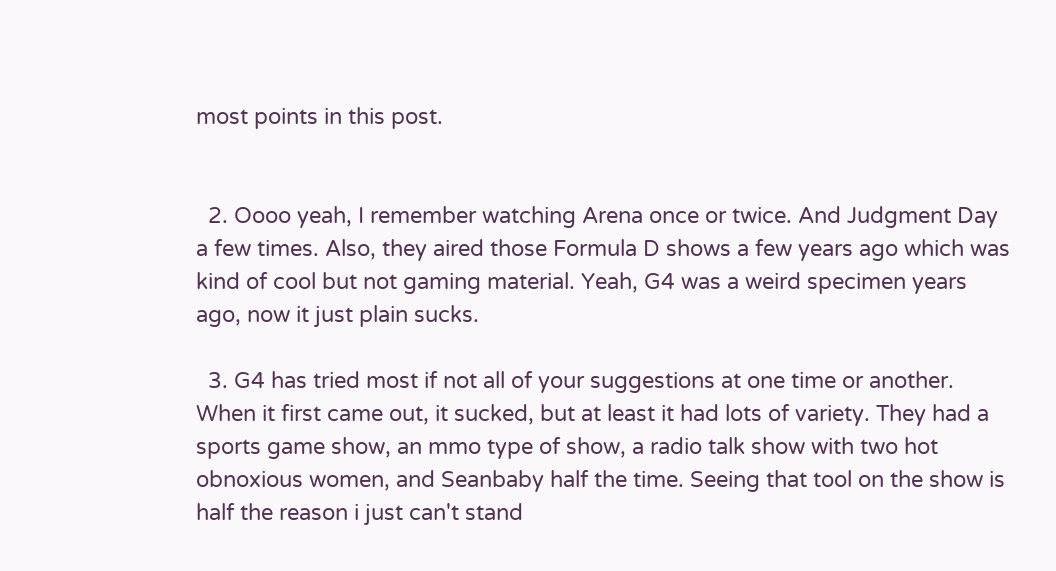most points in this post.


  2. Oooo yeah, I remember watching Arena once or twice. And Judgment Day a few times. Also, they aired those Formula D shows a few years ago which was kind of cool but not gaming material. Yeah, G4 was a weird specimen years ago, now it just plain sucks.

  3. G4 has tried most if not all of your suggestions at one time or another. When it first came out, it sucked, but at least it had lots of variety. They had a sports game show, an mmo type of show, a radio talk show with two hot obnoxious women, and Seanbaby half the time. Seeing that tool on the show is half the reason i just can't stand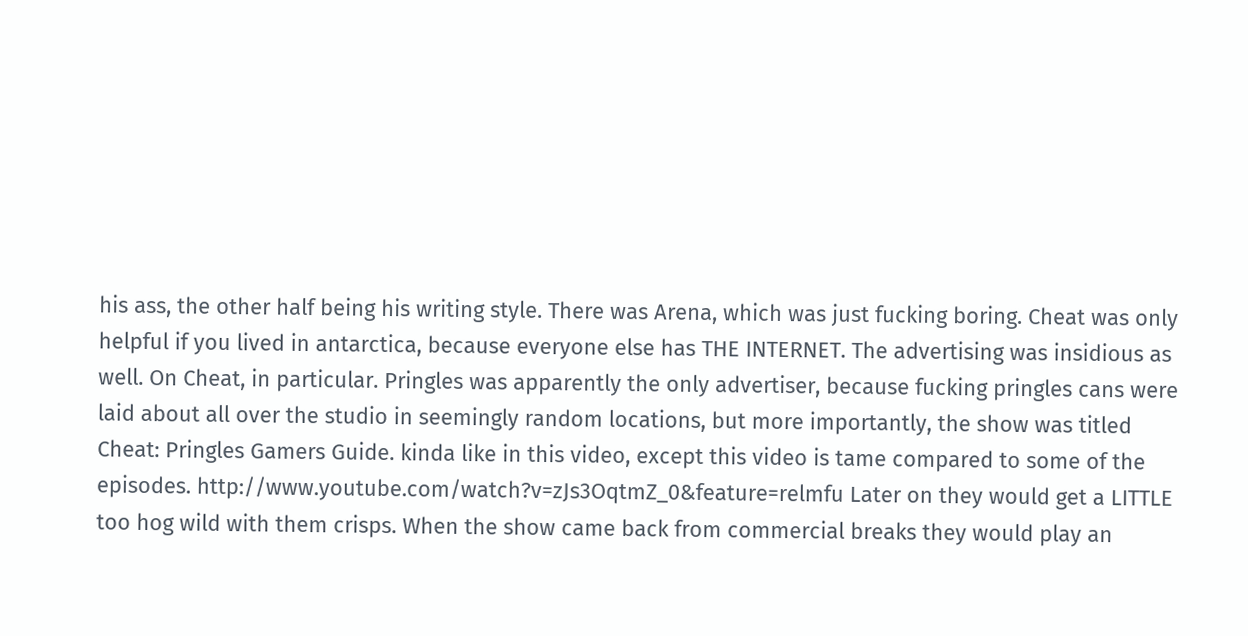his ass, the other half being his writing style. There was Arena, which was just fucking boring. Cheat was only helpful if you lived in antarctica, because everyone else has THE INTERNET. The advertising was insidious as well. On Cheat, in particular. Pringles was apparently the only advertiser, because fucking pringles cans were laid about all over the studio in seemingly random locations, but more importantly, the show was titled Cheat: Pringles Gamers Guide. kinda like in this video, except this video is tame compared to some of the episodes. http://www.youtube.com/watch?v=zJs3OqtmZ_0&feature=relmfu Later on they would get a LITTLE too hog wild with them crisps. When the show came back from commercial breaks they would play an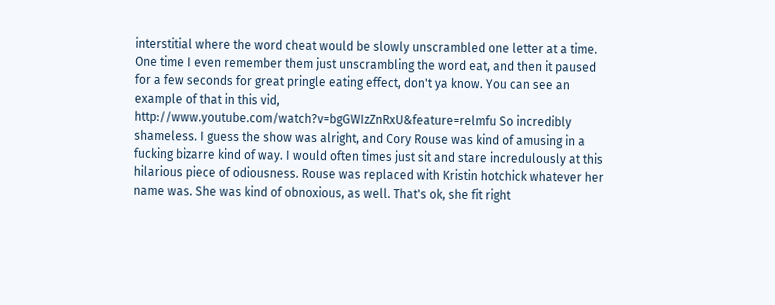interstitial where the word cheat would be slowly unscrambled one letter at a time. One time I even remember them just unscrambling the word eat, and then it paused for a few seconds for great pringle eating effect, don't ya know. You can see an example of that in this vid, http://www.youtube.com/watch?v=bgGWIzZnRxU&feature=relmfu So incredibly shameless. I guess the show was alright, and Cory Rouse was kind of amusing in a fucking bizarre kind of way. I would often times just sit and stare incredulously at this hilarious piece of odiousness. Rouse was replaced with Kristin hotchick whatever her name was. She was kind of obnoxious, as well. That's ok, she fit right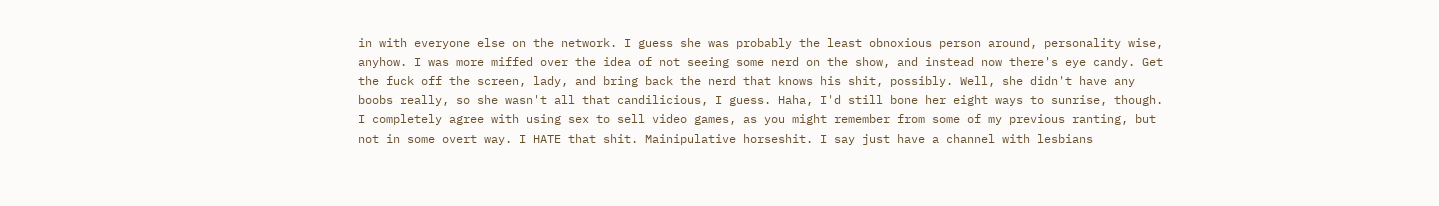in with everyone else on the network. I guess she was probably the least obnoxious person around, personality wise, anyhow. I was more miffed over the idea of not seeing some nerd on the show, and instead now there's eye candy. Get the fuck off the screen, lady, and bring back the nerd that knows his shit, possibly. Well, she didn't have any boobs really, so she wasn't all that candilicious, I guess. Haha, I'd still bone her eight ways to sunrise, though. I completely agree with using sex to sell video games, as you might remember from some of my previous ranting, but not in some overt way. I HATE that shit. Mainipulative horseshit. I say just have a channel with lesbians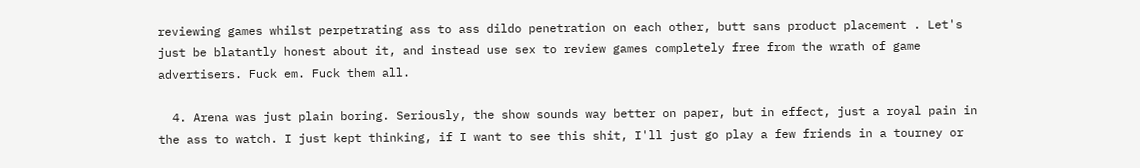reviewing games whilst perpetrating ass to ass dildo penetration on each other, butt sans product placement . Let's just be blatantly honest about it, and instead use sex to review games completely free from the wrath of game advertisers. Fuck em. Fuck them all.

  4. Arena was just plain boring. Seriously, the show sounds way better on paper, but in effect, just a royal pain in the ass to watch. I just kept thinking, if I want to see this shit, I'll just go play a few friends in a tourney or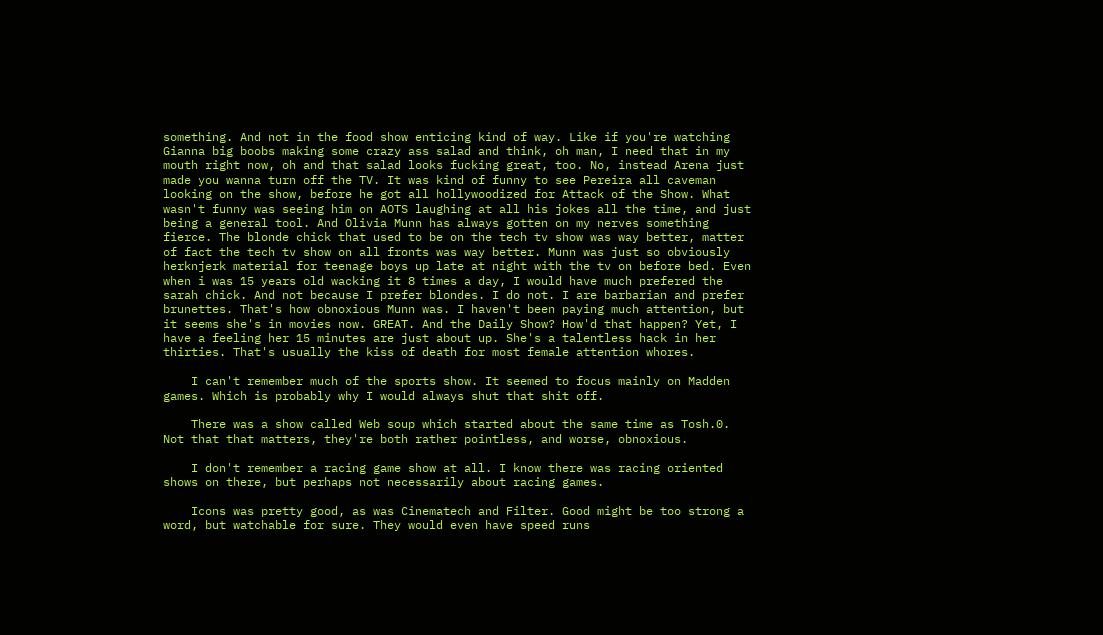something. And not in the food show enticing kind of way. Like if you're watching Gianna big boobs making some crazy ass salad and think, oh man, I need that in my mouth right now, oh and that salad looks fucking great, too. No, instead Arena just made you wanna turn off the TV. It was kind of funny to see Pereira all caveman looking on the show, before he got all hollywoodized for Attack of the Show. What wasn't funny was seeing him on AOTS laughing at all his jokes all the time, and just being a general tool. And Olivia Munn has always gotten on my nerves something fierce. The blonde chick that used to be on the tech tv show was way better, matter of fact the tech tv show on all fronts was way better. Munn was just so obviously herknjerk material for teenage boys up late at night with the tv on before bed. Even when i was 15 years old wacking it 8 times a day, I would have much prefered the sarah chick. And not because I prefer blondes. I do not. I are barbarian and prefer brunettes. That's how obnoxious Munn was. I haven't been paying much attention, but it seems she's in movies now. GREAT. And the Daily Show? How'd that happen? Yet, I have a feeling her 15 minutes are just about up. She's a talentless hack in her thirties. That's usually the kiss of death for most female attention whores.

    I can't remember much of the sports show. It seemed to focus mainly on Madden games. Which is probably why I would always shut that shit off.

    There was a show called Web soup which started about the same time as Tosh.0. Not that that matters, they're both rather pointless, and worse, obnoxious.

    I don't remember a racing game show at all. I know there was racing oriented shows on there, but perhaps not necessarily about racing games.

    Icons was pretty good, as was Cinematech and Filter. Good might be too strong a word, but watchable for sure. They would even have speed runs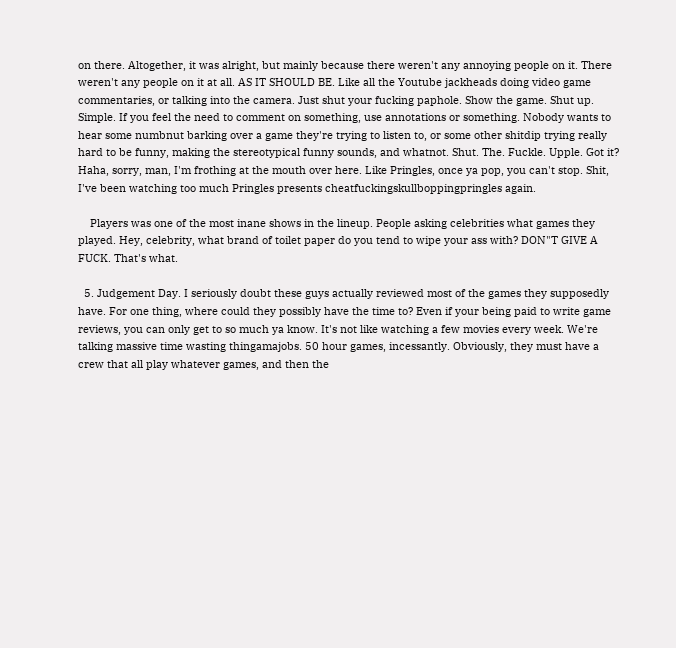on there. Altogether, it was alright, but mainly because there weren't any annoying people on it. There weren't any people on it at all. AS IT SHOULD BE. Like all the Youtube jackheads doing video game commentaries, or talking into the camera. Just shut your fucking paphole. Show the game. Shut up. Simple. If you feel the need to comment on something, use annotations or something. Nobody wants to hear some numbnut barking over a game they're trying to listen to, or some other shitdip trying really hard to be funny, making the stereotypical funny sounds, and whatnot. Shut. The. Fuckle. Upple. Got it? Haha, sorry, man, I'm frothing at the mouth over here. Like Pringles, once ya pop, you can't stop. Shit, I've been watching too much Pringles presents cheatfuckingskullboppingpringles again.

    Players was one of the most inane shows in the lineup. People asking celebrities what games they played. Hey, celebrity, what brand of toilet paper do you tend to wipe your ass with? DON"T GIVE A FUCK. That's what.

  5. Judgement Day. I seriously doubt these guys actually reviewed most of the games they supposedly have. For one thing, where could they possibly have the time to? Even if your being paid to write game reviews, you can only get to so much ya know. It's not like watching a few movies every week. We're talking massive time wasting thingamajobs. 50 hour games, incessantly. Obviously, they must have a crew that all play whatever games, and then the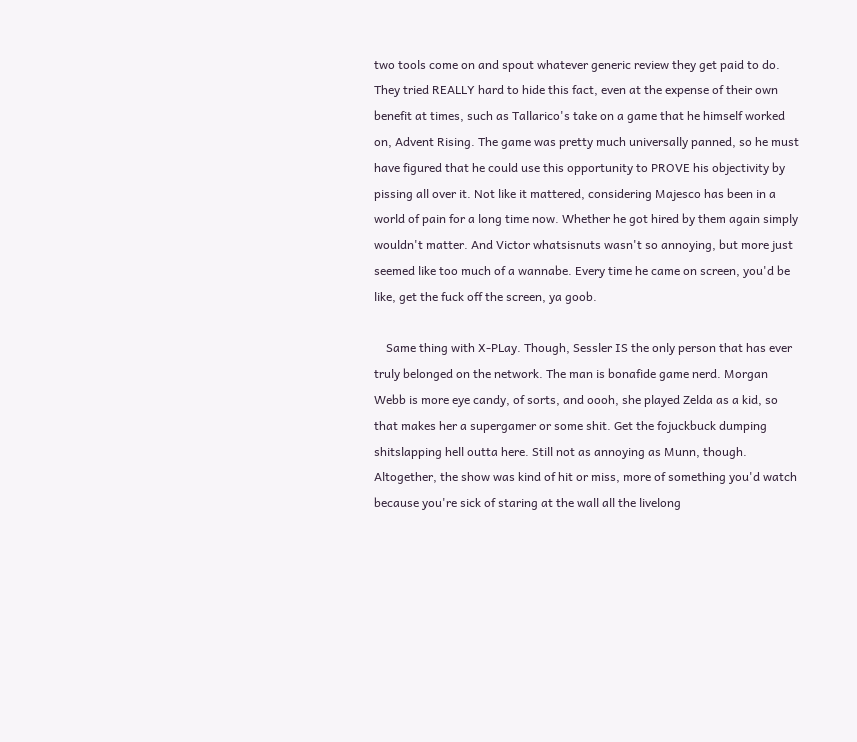two tools come on and spout whatever generic review they get paid to do. They tried REALLY hard to hide this fact, even at the expense of their own benefit at times, such as Tallarico's take on a game that he himself worked on, Advent Rising. The game was pretty much universally panned, so he must have figured that he could use this opportunity to PROVE his objectivity by pissing all over it. Not like it mattered, considering Majesco has been in a world of pain for a long time now. Whether he got hired by them again simply wouldn't matter. And Victor whatsisnuts wasn't so annoying, but more just seemed like too much of a wannabe. Every time he came on screen, you'd be like, get the fuck off the screen, ya goob.

    Same thing with X-PLay. Though, Sessler IS the only person that has ever truly belonged on the network. The man is bonafide game nerd. Morgan Webb is more eye candy, of sorts, and oooh, she played Zelda as a kid, so that makes her a supergamer or some shit. Get the fojuckbuck dumping shitslapping hell outta here. Still not as annoying as Munn, though. Altogether, the show was kind of hit or miss, more of something you'd watch because you're sick of staring at the wall all the livelong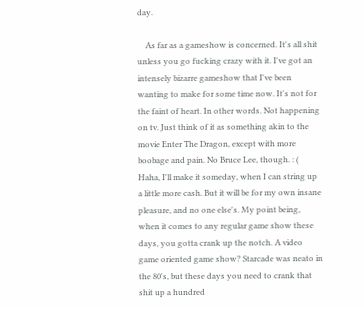day.

    As far as a gameshow is concerned. It's all shit unless you go fucking crazy with it. I've got an intensely bizarre gameshow that I've been wanting to make for some time now. It's not for the faint of heart. In other words. Not happening on tv. Just think of it as something akin to the movie Enter The Dragon, except with more boobage and pain. No Bruce Lee, though. : ( Haha, I'll make it someday, when I can string up a little more cash. But it will be for my own insane pleasure, and no one else's. My point being, when it comes to any regular game show these days, you gotta crank up the notch. A video game oriented game show? Starcade was neato in the 80's, but these days you need to crank that shit up a hundred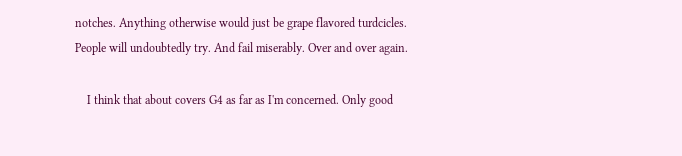notches. Anything otherwise would just be grape flavored turdcicles. People will undoubtedly try. And fail miserably. Over and over again.

    I think that about covers G4 as far as I'm concerned. Only good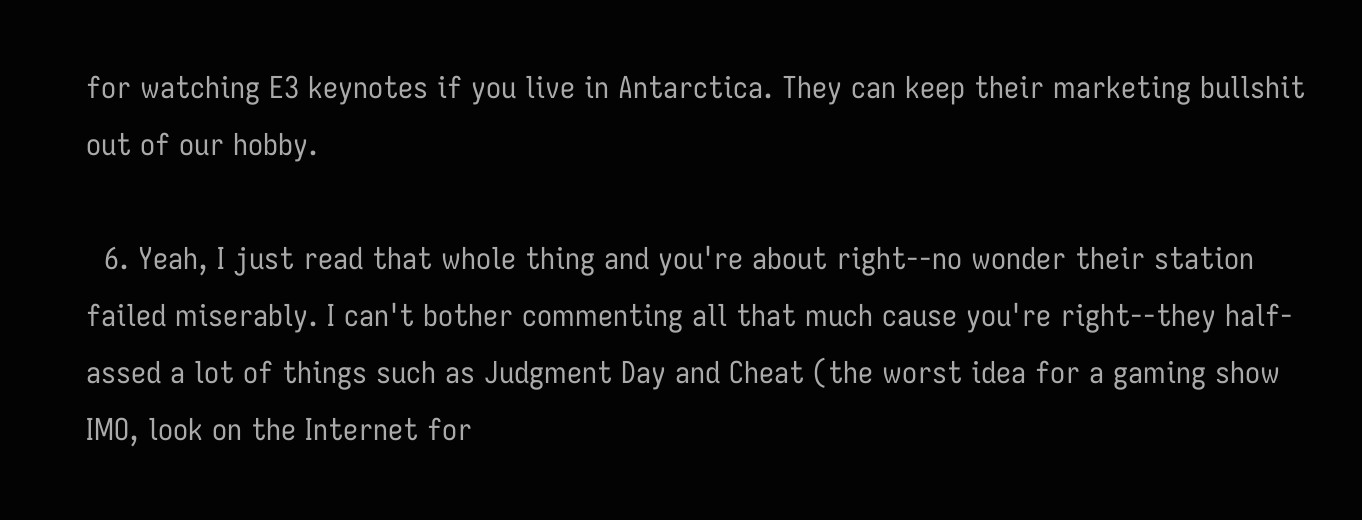for watching E3 keynotes if you live in Antarctica. They can keep their marketing bullshit out of our hobby.

  6. Yeah, I just read that whole thing and you're about right--no wonder their station failed miserably. I can't bother commenting all that much cause you're right--they half-assed a lot of things such as Judgment Day and Cheat (the worst idea for a gaming show IMO, look on the Internet for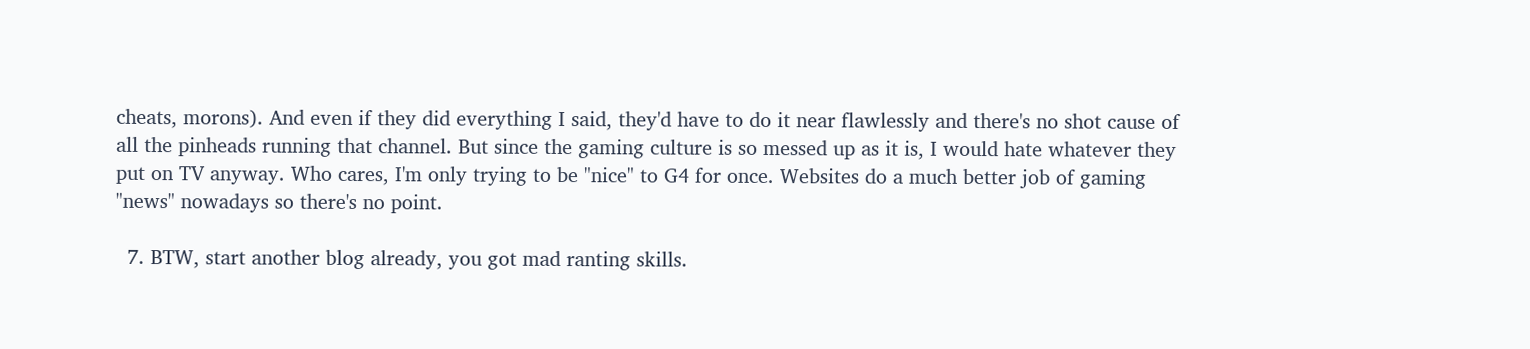cheats, morons). And even if they did everything I said, they'd have to do it near flawlessly and there's no shot cause of all the pinheads running that channel. But since the gaming culture is so messed up as it is, I would hate whatever they put on TV anyway. Who cares, I'm only trying to be "nice" to G4 for once. Websites do a much better job of gaming "news" nowadays so there's no point.

  7. BTW, start another blog already, you got mad ranting skills.